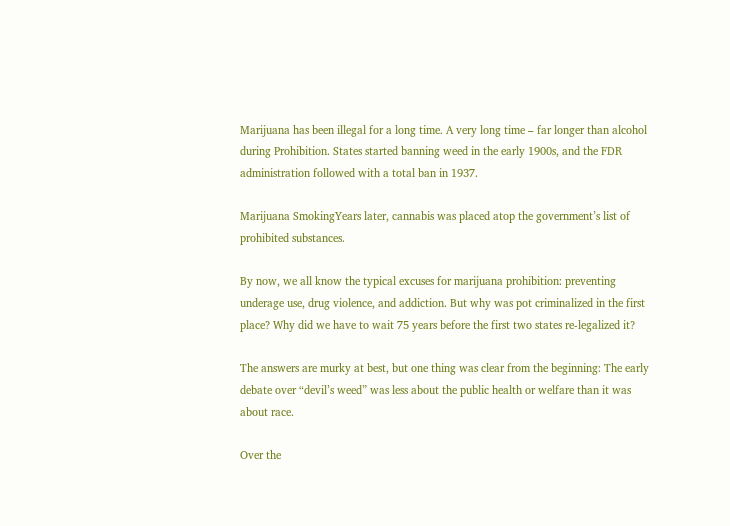Marijuana has been illegal for a long time. A very long time – far longer than alcohol during Prohibition. States started banning weed in the early 1900s, and the FDR administration followed with a total ban in 1937.

Marijuana SmokingYears later, cannabis was placed atop the government’s list of prohibited substances.

By now, we all know the typical excuses for marijuana prohibition: preventing underage use, drug violence, and addiction. But why was pot criminalized in the first place? Why did we have to wait 75 years before the first two states re-legalized it?

The answers are murky at best, but one thing was clear from the beginning: The early debate over “devil’s weed” was less about the public health or welfare than it was about race.

Over the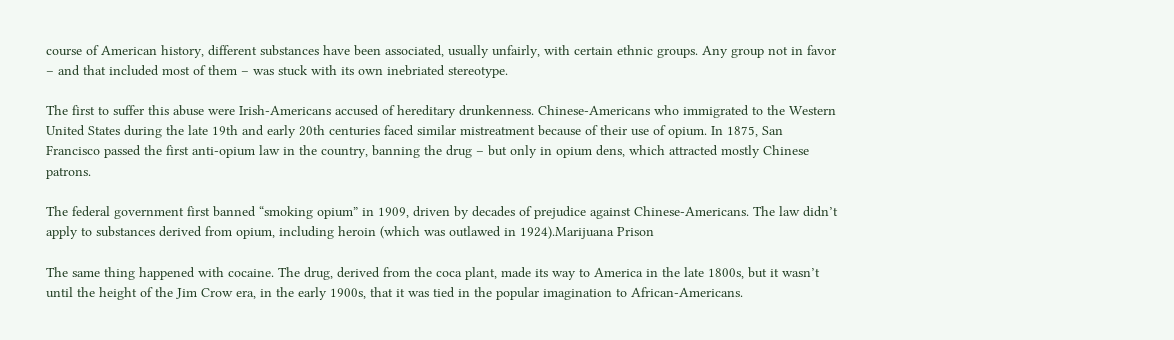course of American history, different substances have been associated, usually unfairly, with certain ethnic groups. Any group not in favor – and that included most of them – was stuck with its own inebriated stereotype.

The first to suffer this abuse were Irish-Americans accused of hereditary drunkenness. Chinese-Americans who immigrated to the Western United States during the late 19th and early 20th centuries faced similar mistreatment because of their use of opium. In 1875, San Francisco passed the first anti-opium law in the country, banning the drug – but only in opium dens, which attracted mostly Chinese patrons.

The federal government first banned “smoking opium” in 1909, driven by decades of prejudice against Chinese-Americans. The law didn’t apply to substances derived from opium, including heroin (which was outlawed in 1924).Marijuana Prison

The same thing happened with cocaine. The drug, derived from the coca plant, made its way to America in the late 1800s, but it wasn’t until the height of the Jim Crow era, in the early 1900s, that it was tied in the popular imagination to African-Americans.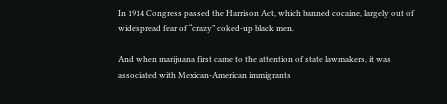In 1914 Congress passed the Harrison Act, which banned cocaine, largely out of widespread fear of “crazy” coked-up black men.

And when marijuana first came to the attention of state lawmakers, it was associated with Mexican-American immigrants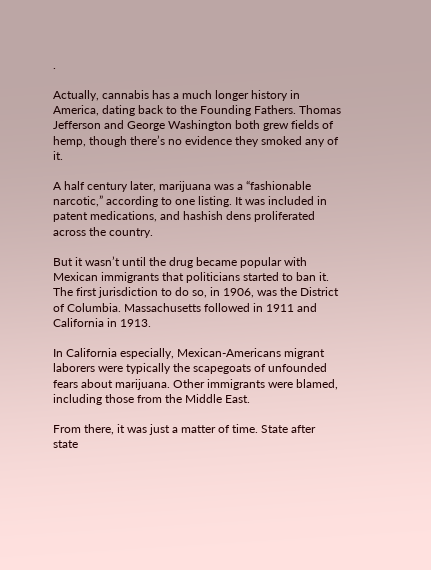.

Actually, cannabis has a much longer history in America, dating back to the Founding Fathers. Thomas Jefferson and George Washington both grew fields of hemp, though there’s no evidence they smoked any of it.

A half century later, marijuana was a “fashionable narcotic,” according to one listing. It was included in patent medications, and hashish dens proliferated across the country.

But it wasn’t until the drug became popular with Mexican immigrants that politicians started to ban it. The first jurisdiction to do so, in 1906, was the District of Columbia. Massachusetts followed in 1911 and California in 1913.

In California especially, Mexican-Americans migrant laborers were typically the scapegoats of unfounded fears about marijuana. Other immigrants were blamed, including those from the Middle East.

From there, it was just a matter of time. State after state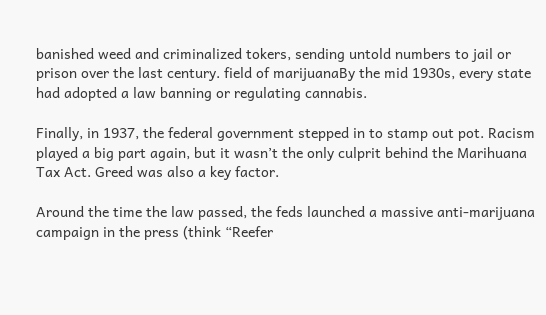banished weed and criminalized tokers, sending untold numbers to jail or prison over the last century. field of marijuanaBy the mid 1930s, every state had adopted a law banning or regulating cannabis.

Finally, in 1937, the federal government stepped in to stamp out pot. Racism played a big part again, but it wasn’t the only culprit behind the Marihuana Tax Act. Greed was also a key factor.

Around the time the law passed, the feds launched a massive anti-marijuana campaign in the press (think “Reefer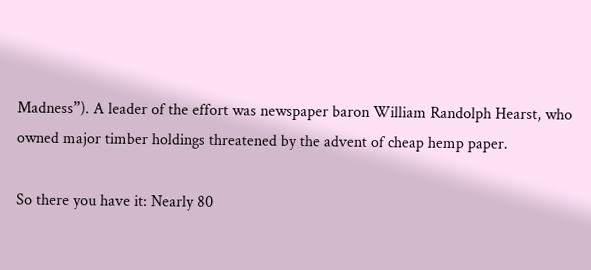Madness”). A leader of the effort was newspaper baron William Randolph Hearst, who owned major timber holdings threatened by the advent of cheap hemp paper.

So there you have it: Nearly 80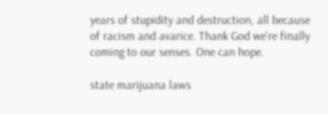years of stupidity and destruction, all because of racism and avarice. Thank God we’re finally coming to our senses. One can hope.

state marijuana laws